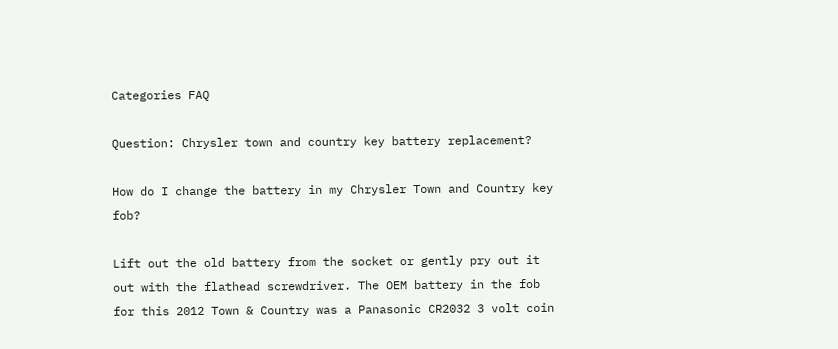Categories FAQ

Question: Chrysler town and country key battery replacement?

How do I change the battery in my Chrysler Town and Country key fob?

Lift out the old battery from the socket or gently pry out it out with the flathead screwdriver. The OEM battery in the fob for this 2012 Town & Country was a Panasonic CR2032 3 volt coin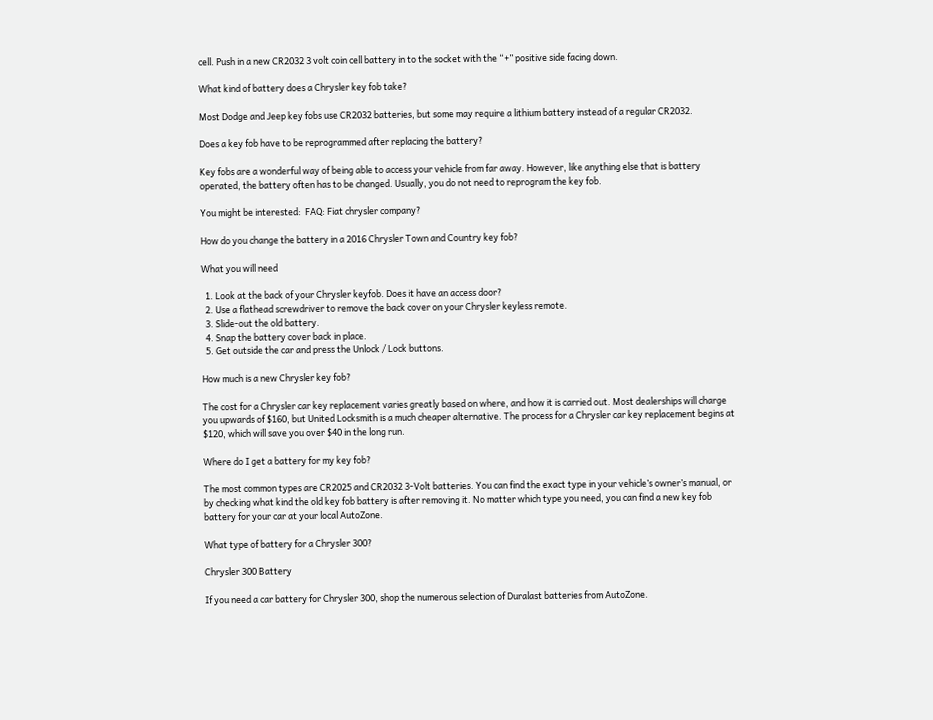cell. Push in a new CR2032 3 volt coin cell battery in to the socket with the “+” positive side facing down.

What kind of battery does a Chrysler key fob take?

Most Dodge and Jeep key fobs use CR2032 batteries, but some may require a lithium battery instead of a regular CR2032.

Does a key fob have to be reprogrammed after replacing the battery?

Key fobs are a wonderful way of being able to access your vehicle from far away. However, like anything else that is battery operated, the battery often has to be changed. Usually, you do not need to reprogram the key fob.

You might be interested:  FAQ: Fiat chrysler company?

How do you change the battery in a 2016 Chrysler Town and Country key fob?

What you will need

  1. Look at the back of your Chrysler keyfob. Does it have an access door?
  2. Use a flathead screwdriver to remove the back cover on your Chrysler keyless remote.
  3. Slide-out the old battery.
  4. Snap the battery cover back in place.
  5. Get outside the car and press the Unlock / Lock buttons.

How much is a new Chrysler key fob?

The cost for a Chrysler car key replacement varies greatly based on where, and how it is carried out. Most dealerships will charge you upwards of $160, but United Locksmith is a much cheaper alternative. The process for a Chrysler car key replacement begins at $120, which will save you over $40 in the long run.

Where do I get a battery for my key fob?

The most common types are CR2025 and CR2032 3-Volt batteries. You can find the exact type in your vehicle’s owner’s manual, or by checking what kind the old key fob battery is after removing it. No matter which type you need, you can find a new key fob battery for your car at your local AutoZone.

What type of battery for a Chrysler 300?

Chrysler 300 Battery

If you need a car battery for Chrysler 300, shop the numerous selection of Duralast batteries from AutoZone.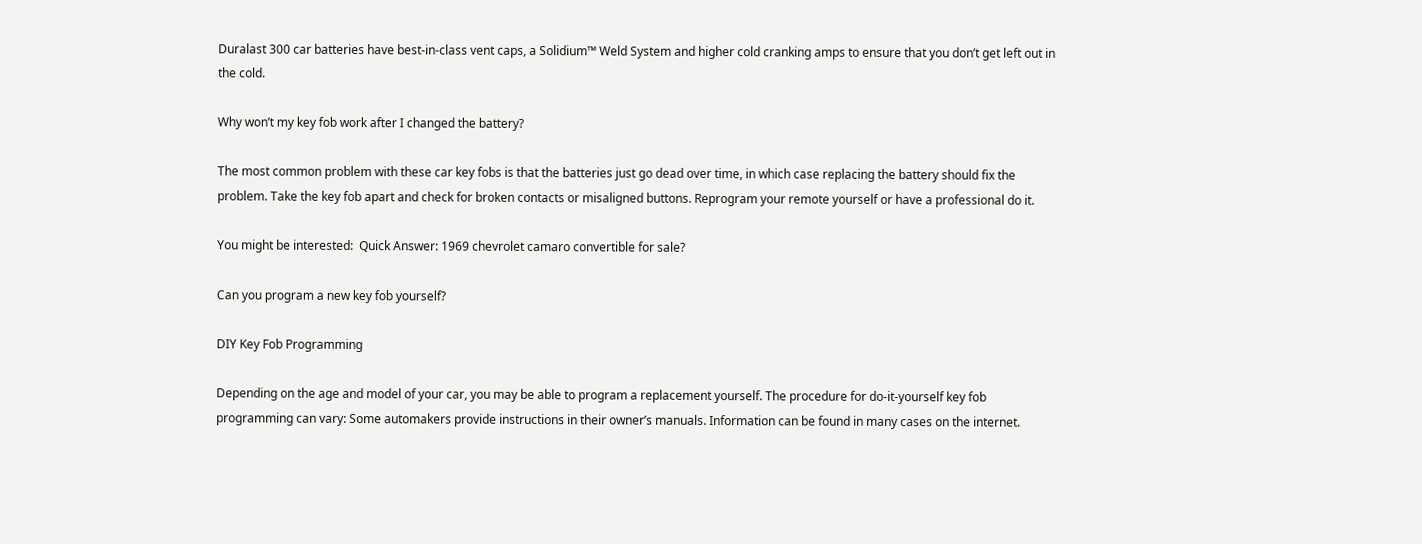Duralast 300 car batteries have best-in-class vent caps, a Solidium™ Weld System and higher cold cranking amps to ensure that you don’t get left out in the cold.

Why won’t my key fob work after I changed the battery?

The most common problem with these car key fobs is that the batteries just go dead over time, in which case replacing the battery should fix the problem. Take the key fob apart and check for broken contacts or misaligned buttons. Reprogram your remote yourself or have a professional do it.

You might be interested:  Quick Answer: 1969 chevrolet camaro convertible for sale?

Can you program a new key fob yourself?

DIY Key Fob Programming

Depending on the age and model of your car, you may be able to program a replacement yourself. The procedure for do-it-yourself key fob programming can vary: Some automakers provide instructions in their owner’s manuals. Information can be found in many cases on the internet.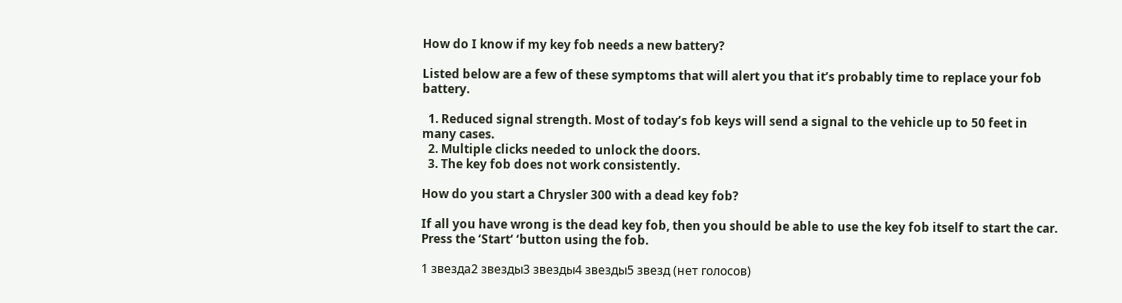How do I know if my key fob needs a new battery?

Listed below are a few of these symptoms that will alert you that it’s probably time to replace your fob battery.

  1. Reduced signal strength. Most of today’s fob keys will send a signal to the vehicle up to 50 feet in many cases.
  2. Multiple clicks needed to unlock the doors.
  3. The key fob does not work consistently.

How do you start a Chrysler 300 with a dead key fob?

If all you have wrong is the dead key fob, then you should be able to use the key fob itself to start the car. Press the ‘Start‘ ‘button using the fob.

1 звезда2 звезды3 звезды4 звезды5 звезд (нет голосов)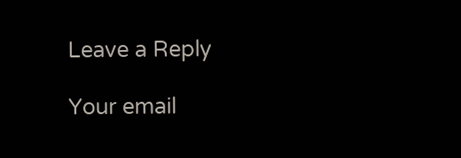Leave a Reply

Your email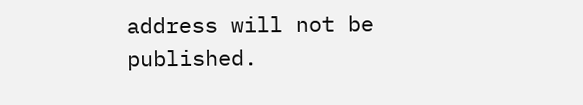address will not be published.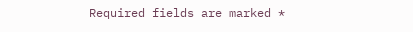Required fields are marked *